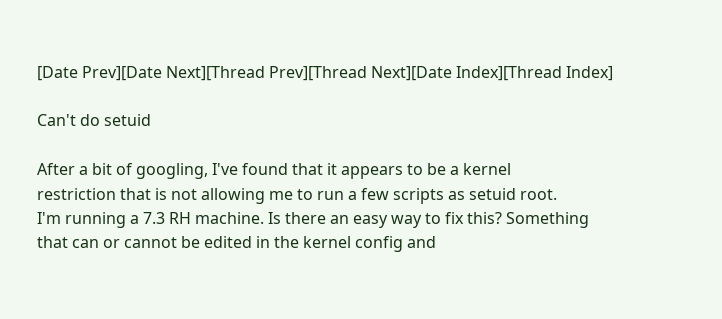[Date Prev][Date Next][Thread Prev][Thread Next][Date Index][Thread Index]

Can't do setuid

After a bit of googling, I've found that it appears to be a kernel
restriction that is not allowing me to run a few scripts as setuid root.
I'm running a 7.3 RH machine. Is there an easy way to fix this? Something
that can or cannot be edited in the kernel config and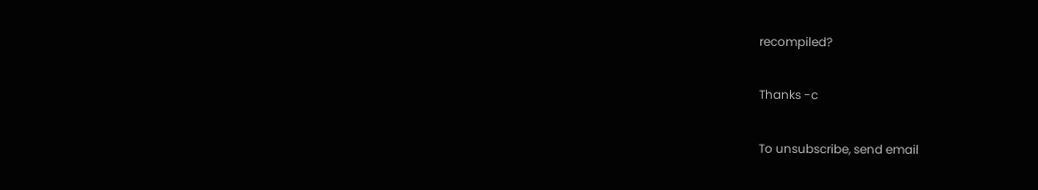recompiled?

Thanks -c

To unsubscribe, send email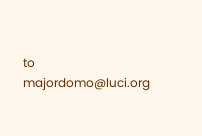to majordomo@luci.org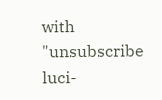with
"unsubscribe luci-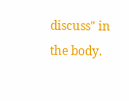discuss" in the body.